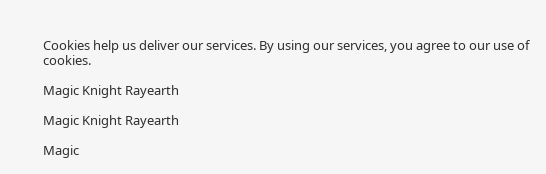Cookies help us deliver our services. By using our services, you agree to our use of cookies.

Magic Knight Rayearth

Magic Knight Rayearth

Magic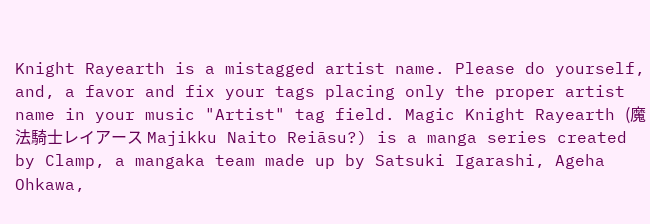Knight Rayearth is a mistagged artist name. Please do yourself, and, a favor and fix your tags placing only the proper artist name in your music "Artist" tag field. Magic Knight Rayearth (魔法騎士レイアース Majikku Naito Reiāsu?) is a manga series created by Clamp, a mangaka team made up by Satsuki Igarashi, Ageha Ohkawa,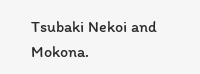Tsubaki Nekoi and Mokona.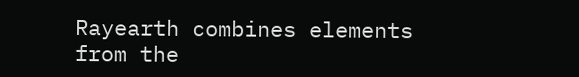Rayearth combines elements from the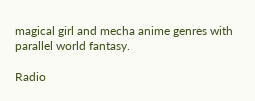magical girl and mecha anime genres with parallel world fantasy.

Radio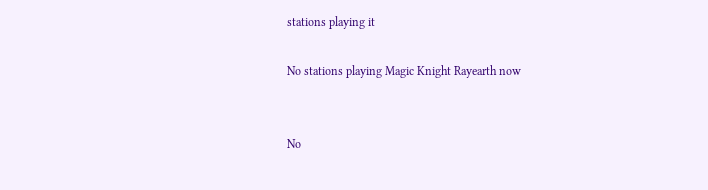stations playing it

No stations playing Magic Knight Rayearth now


No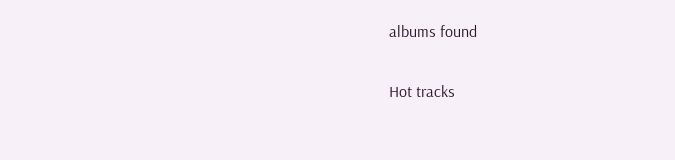albums found

Hot tracks